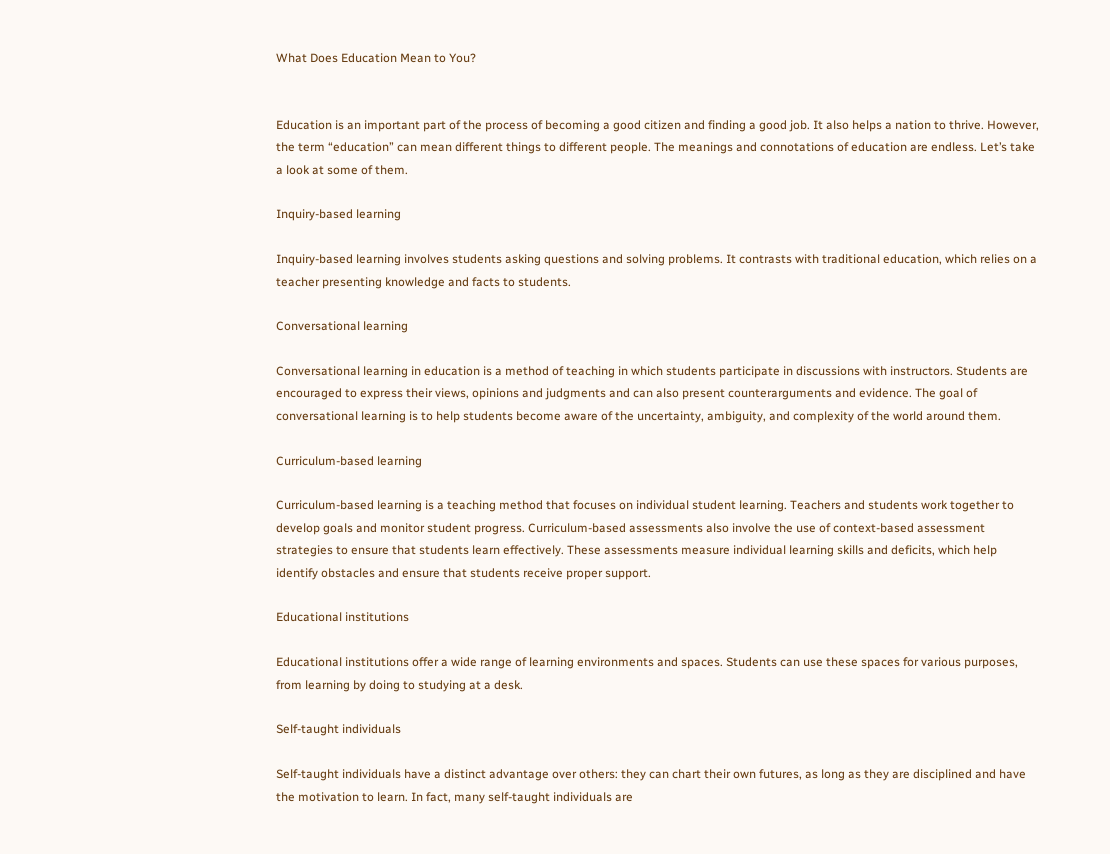What Does Education Mean to You?


Education is an important part of the process of becoming a good citizen and finding a good job. It also helps a nation to thrive. However, the term “education” can mean different things to different people. The meanings and connotations of education are endless. Let’s take a look at some of them.

Inquiry-based learning

Inquiry-based learning involves students asking questions and solving problems. It contrasts with traditional education, which relies on a teacher presenting knowledge and facts to students.

Conversational learning

Conversational learning in education is a method of teaching in which students participate in discussions with instructors. Students are encouraged to express their views, opinions and judgments and can also present counterarguments and evidence. The goal of conversational learning is to help students become aware of the uncertainty, ambiguity, and complexity of the world around them.

Curriculum-based learning

Curriculum-based learning is a teaching method that focuses on individual student learning. Teachers and students work together to develop goals and monitor student progress. Curriculum-based assessments also involve the use of context-based assessment strategies to ensure that students learn effectively. These assessments measure individual learning skills and deficits, which help identify obstacles and ensure that students receive proper support.

Educational institutions

Educational institutions offer a wide range of learning environments and spaces. Students can use these spaces for various purposes, from learning by doing to studying at a desk.

Self-taught individuals

Self-taught individuals have a distinct advantage over others: they can chart their own futures, as long as they are disciplined and have the motivation to learn. In fact, many self-taught individuals are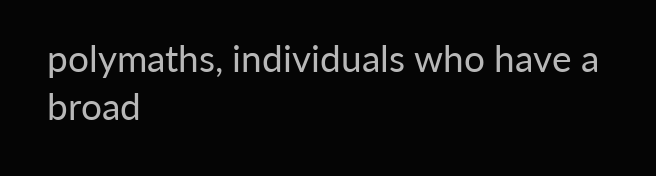polymaths, individuals who have a broad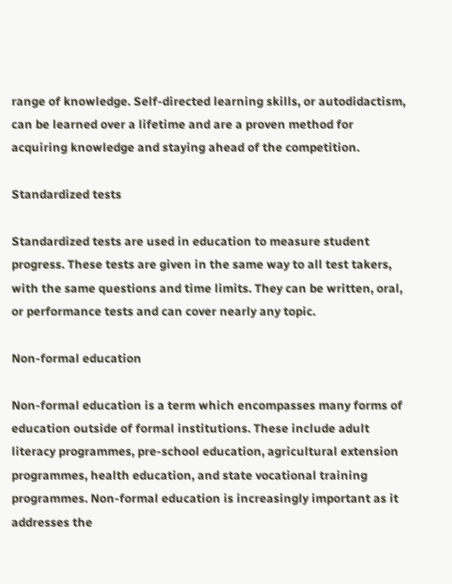range of knowledge. Self-directed learning skills, or autodidactism, can be learned over a lifetime and are a proven method for acquiring knowledge and staying ahead of the competition.

Standardized tests

Standardized tests are used in education to measure student progress. These tests are given in the same way to all test takers, with the same questions and time limits. They can be written, oral, or performance tests and can cover nearly any topic.

Non-formal education

Non-formal education is a term which encompasses many forms of education outside of formal institutions. These include adult literacy programmes, pre-school education, agricultural extension programmes, health education, and state vocational training programmes. Non-formal education is increasingly important as it addresses the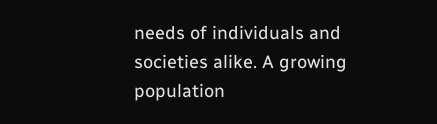needs of individuals and societies alike. A growing population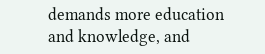demands more education and knowledge, and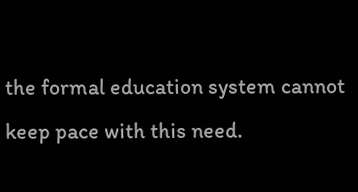the formal education system cannot keep pace with this need.